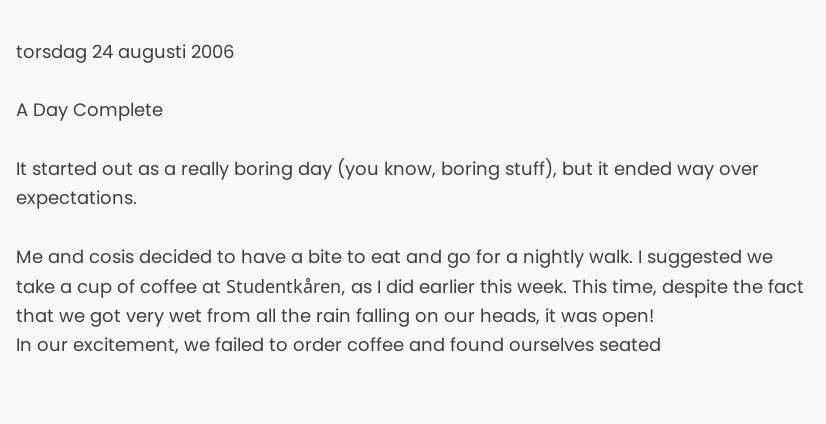torsdag 24 augusti 2006

A Day Complete

It started out as a really boring day (you know, boring stuff), but it ended way over expectations.

Me and cosis decided to have a bite to eat and go for a nightly walk. I suggested we take a cup of coffee at Studentkåren, as I did earlier this week. This time, despite the fact that we got very wet from all the rain falling on our heads, it was open!
In our excitement, we failed to order coffee and found ourselves seated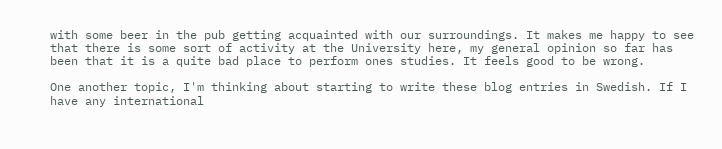with some beer in the pub getting acquainted with our surroundings. It makes me happy to see that there is some sort of activity at the University here, my general opinion so far has been that it is a quite bad place to perform ones studies. It feels good to be wrong.

One another topic, I'm thinking about starting to write these blog entries in Swedish. If I have any international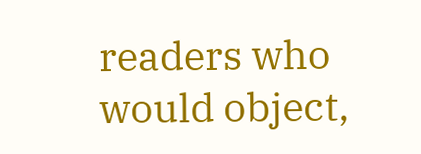readers who would object,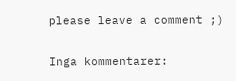please leave a comment ;)

Inga kommentarer: